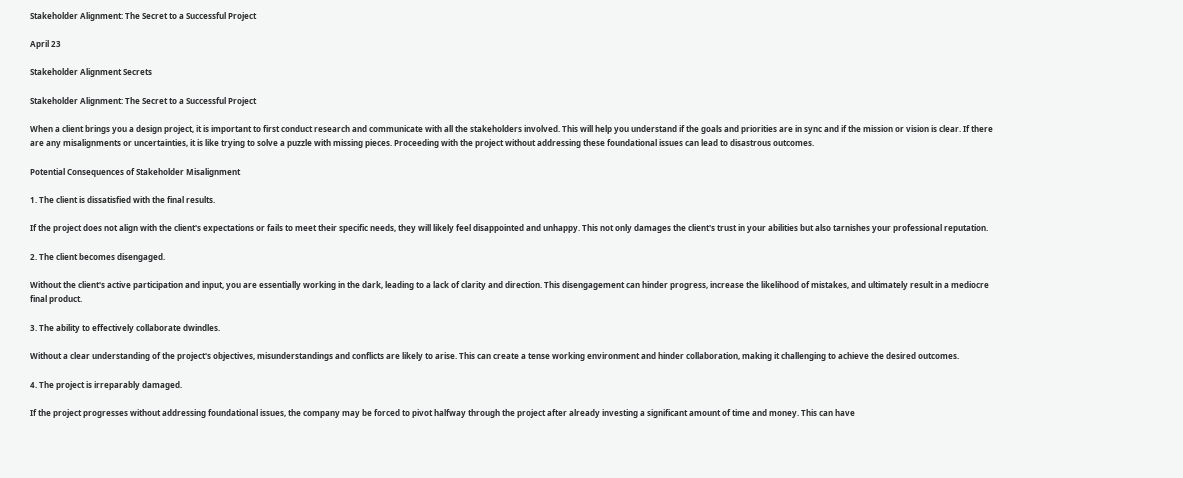Stakeholder Alignment: The Secret to a Successful Project

April 23

Stakeholder Alignment Secrets

Stakeholder Alignment: The Secret to a Successful Project

When a client brings you a design project, it is important to first conduct research and communicate with all the stakeholders involved. This will help you understand if the goals and priorities are in sync and if the mission or vision is clear. If there are any misalignments or uncertainties, it is like trying to solve a puzzle with missing pieces. Proceeding with the project without addressing these foundational issues can lead to disastrous outcomes.

Potential Consequences of Stakeholder Misalignment

1. The client is dissatisfied with the final results.

If the project does not align with the client's expectations or fails to meet their specific needs, they will likely feel disappointed and unhappy. This not only damages the client's trust in your abilities but also tarnishes your professional reputation.

2. The client becomes disengaged.

Without the client's active participation and input, you are essentially working in the dark, leading to a lack of clarity and direction. This disengagement can hinder progress, increase the likelihood of mistakes, and ultimately result in a mediocre final product.

3. The ability to effectively collaborate dwindles.

Without a clear understanding of the project's objectives, misunderstandings and conflicts are likely to arise. This can create a tense working environment and hinder collaboration, making it challenging to achieve the desired outcomes.

4. The project is irreparably damaged.

If the project progresses without addressing foundational issues, the company may be forced to pivot halfway through the project after already investing a significant amount of time and money. This can have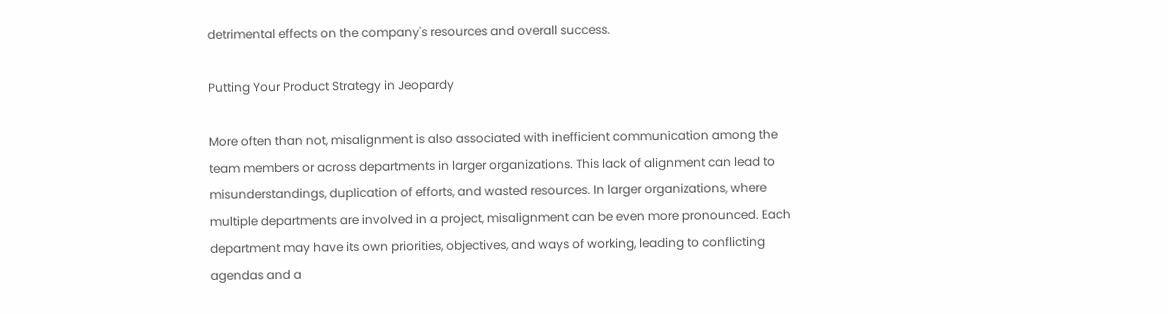detrimental effects on the company's resources and overall success.

Putting Your Product Strategy in Jeopardy

More often than not, misalignment is also associated with inefficient communication among the team members or across departments in larger organizations. This lack of alignment can lead to misunderstandings, duplication of efforts, and wasted resources. In larger organizations, where multiple departments are involved in a project, misalignment can be even more pronounced. Each department may have its own priorities, objectives, and ways of working, leading to conflicting agendas and a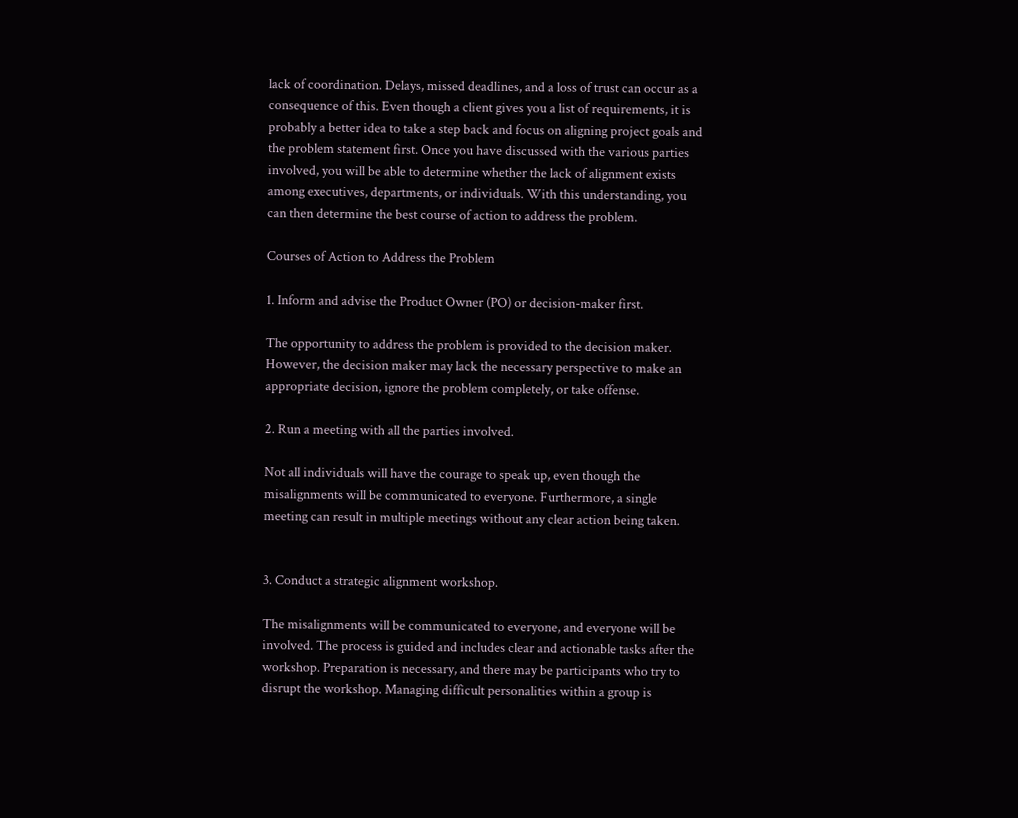lack of coordination. Delays, missed deadlines, and a loss of trust can occur as a consequence of this. Even though a client gives you a list of requirements, it is probably a better idea to take a step back and focus on aligning project goals and the problem statement first. Once you have discussed with the various parties involved, you will be able to determine whether the lack of alignment exists among executives, departments, or individuals. With this understanding, you can then determine the best course of action to address the problem.

Courses of Action to Address the Problem

1. Inform and advise the Product Owner (PO) or decision-maker first.

The opportunity to address the problem is provided to the decision maker. However, the decision maker may lack the necessary perspective to make an appropriate decision, ignore the problem completely, or take offense.

2. Run a meeting with all the parties involved.

Not all individuals will have the courage to speak up, even though the misalignments will be communicated to everyone. Furthermore, a single meeting can result in multiple meetings without any clear action being taken.


3. Conduct a strategic alignment workshop.

The misalignments will be communicated to everyone, and everyone will be involved. The process is guided and includes clear and actionable tasks after the workshop. Preparation is necessary, and there may be participants who try to disrupt the workshop. Managing difficult personalities within a group is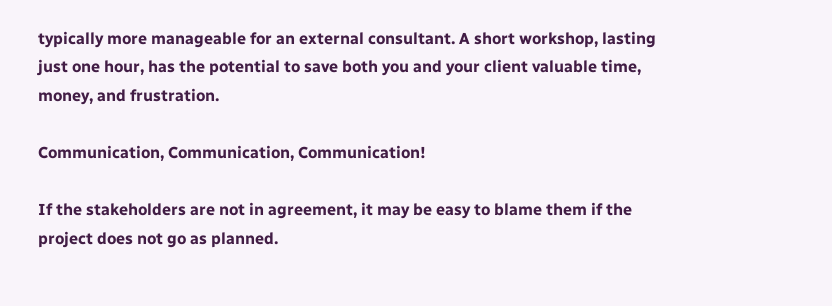typically more manageable for an external consultant. A short workshop, lasting just one hour, has the potential to save both you and your client valuable time, money, and frustration.

Communication, Communication, Communication!

If the stakeholders are not in agreement, it may be easy to blame them if the project does not go as planned.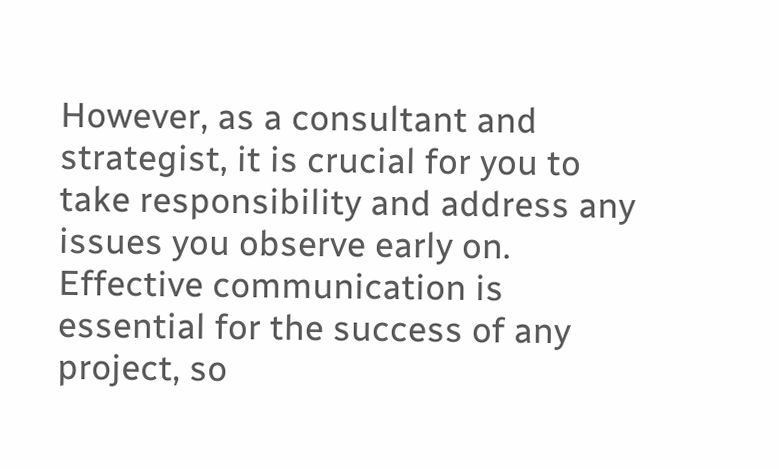However, as a consultant and strategist, it is crucial for you to take responsibility and address any issues you observe early on. Effective communication is essential for the success of any project, so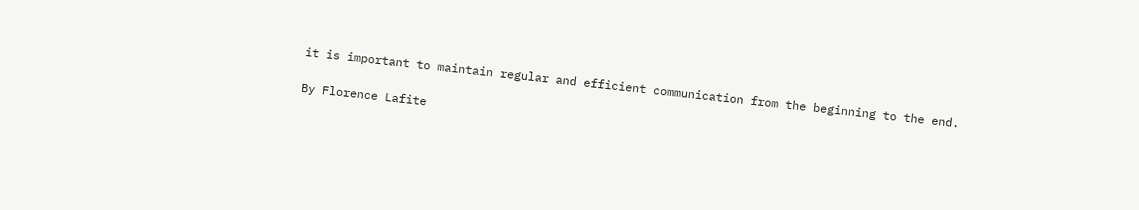it is important to maintain regular and efficient communication from the beginning to the end.

By Florence Lafite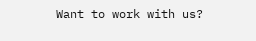Want to work with us?